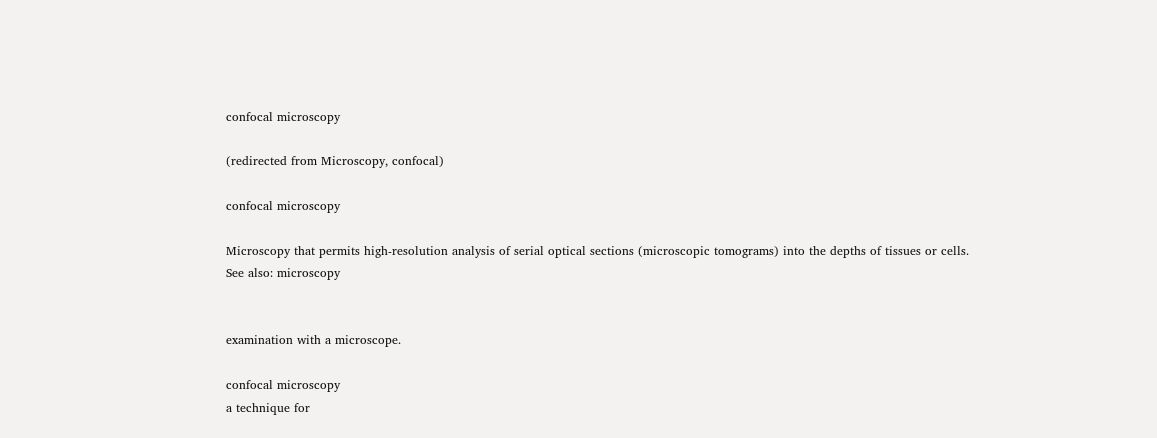confocal microscopy

(redirected from Microscopy, confocal)

confocal microscopy

Microscopy that permits high-resolution analysis of serial optical sections (microscopic tomograms) into the depths of tissues or cells.
See also: microscopy


examination with a microscope.

confocal microscopy
a technique for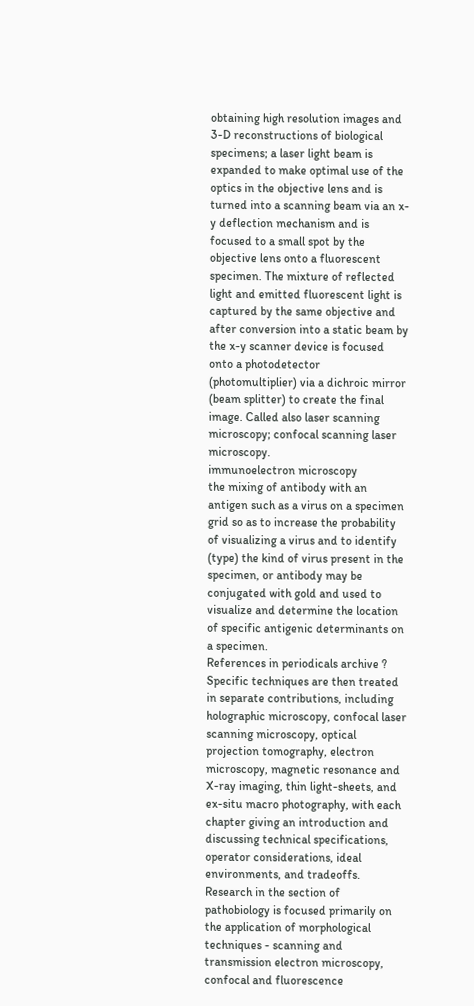obtaining high resolution images and 3-D reconstructions of biological specimens; a laser light beam is expanded to make optimal use of the optics in the objective lens and is turned into a scanning beam via an x-y deflection mechanism and is focused to a small spot by the objective lens onto a fluorescent specimen. The mixture of reflected light and emitted fluorescent light is captured by the same objective and after conversion into a static beam by the x-y scanner device is focused onto a photodetector (photomultiplier) via a dichroic mirror (beam splitter) to create the final image. Called also laser scanning microscopy; confocal scanning laser microscopy.
immunoelectron microscopy
the mixing of antibody with an antigen such as a virus on a specimen grid so as to increase the probability of visualizing a virus and to identify (type) the kind of virus present in the specimen, or antibody may be conjugated with gold and used to visualize and determine the location of specific antigenic determinants on a specimen.
References in periodicals archive ?
Specific techniques are then treated in separate contributions, including holographic microscopy, confocal laser scanning microscopy, optical projection tomography, electron microscopy, magnetic resonance and X-ray imaging, thin light-sheets, and ex-situ macro photography, with each chapter giving an introduction and discussing technical specifications, operator considerations, ideal environments, and tradeoffs.
Research in the section of pathobiology is focused primarily on the application of morphological techniques - scanning and transmission electron microscopy, confocal and fluorescence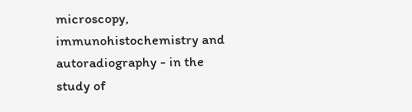microscopy, immunohistochemistry and autoradiography - in the study of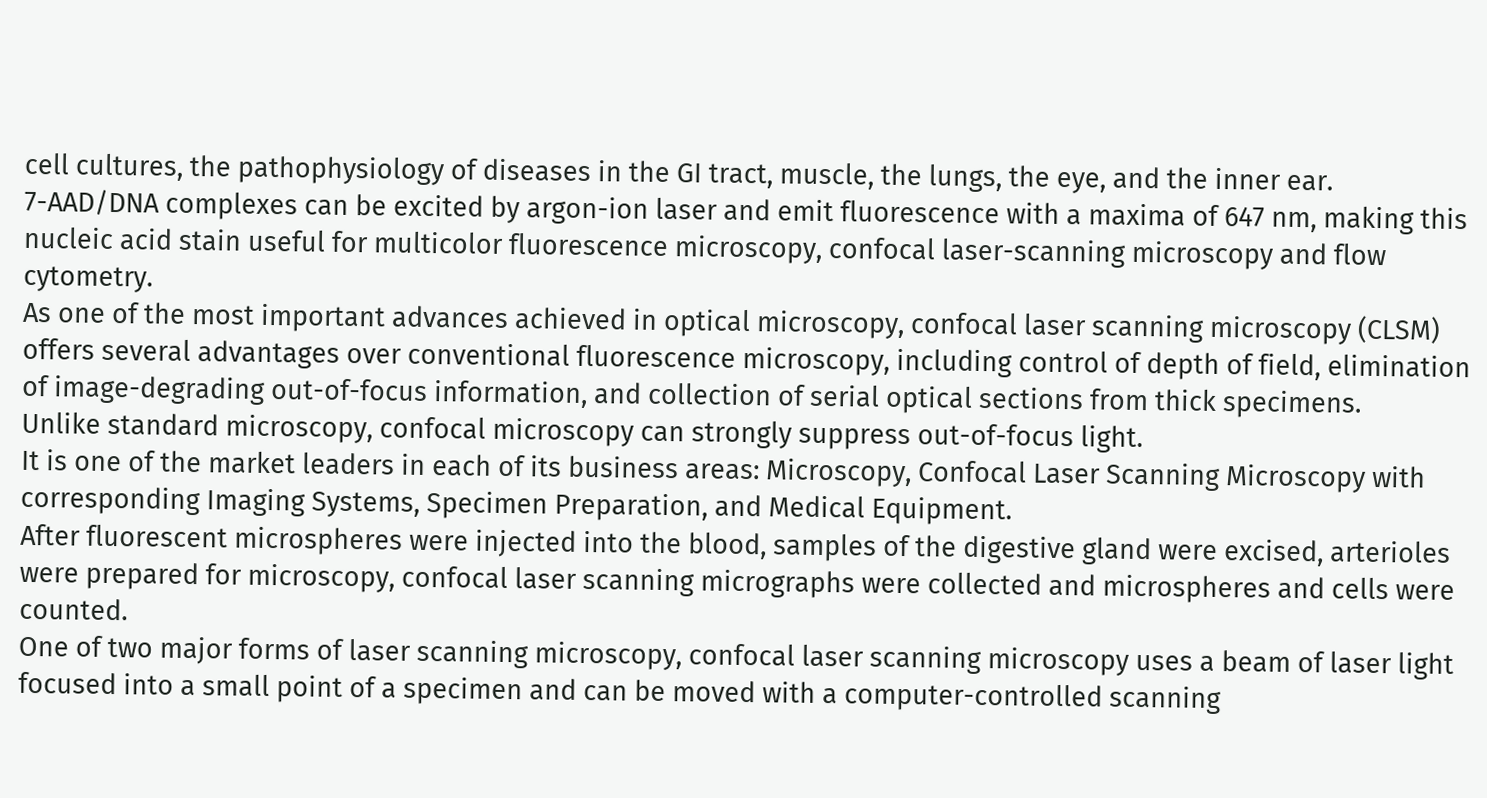cell cultures, the pathophysiology of diseases in the GI tract, muscle, the lungs, the eye, and the inner ear.
7-AAD/DNA complexes can be excited by argon-ion laser and emit fluorescence with a maxima of 647 nm, making this nucleic acid stain useful for multicolor fluorescence microscopy, confocal laser-scanning microscopy and flow cytometry.
As one of the most important advances achieved in optical microscopy, confocal laser scanning microscopy (CLSM) offers several advantages over conventional fluorescence microscopy, including control of depth of field, elimination of image-degrading out-of-focus information, and collection of serial optical sections from thick specimens.
Unlike standard microscopy, confocal microscopy can strongly suppress out-of-focus light.
It is one of the market leaders in each of its business areas: Microscopy, Confocal Laser Scanning Microscopy with corresponding Imaging Systems, Specimen Preparation, and Medical Equipment.
After fluorescent microspheres were injected into the blood, samples of the digestive gland were excised, arterioles were prepared for microscopy, confocal laser scanning micrographs were collected and microspheres and cells were counted.
One of two major forms of laser scanning microscopy, confocal laser scanning microscopy uses a beam of laser light focused into a small point of a specimen and can be moved with a computer-controlled scanning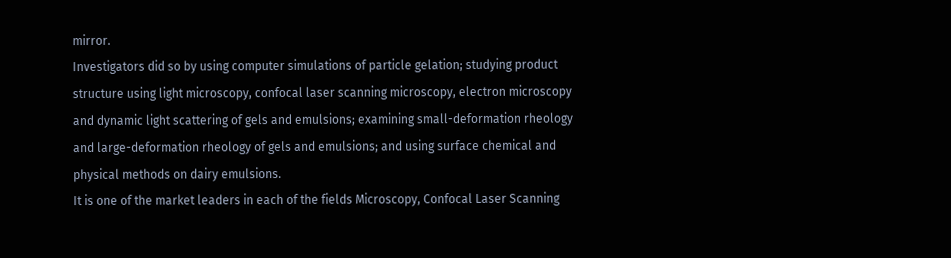mirror.
Investigators did so by using computer simulations of particle gelation; studying product structure using light microscopy, confocal laser scanning microscopy, electron microscopy and dynamic light scattering of gels and emulsions; examining small-deformation rheology and large-deformation rheology of gels and emulsions; and using surface chemical and physical methods on dairy emulsions.
It is one of the market leaders in each of the fields Microscopy, Confocal Laser Scanning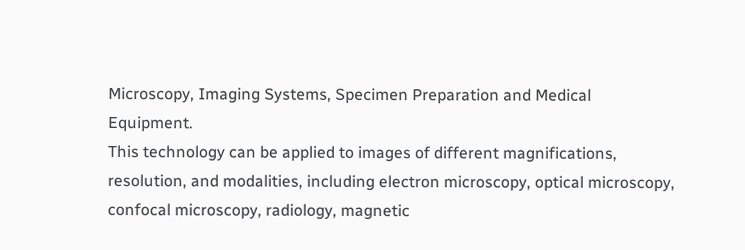Microscopy, Imaging Systems, Specimen Preparation and Medical Equipment.
This technology can be applied to images of different magnifications, resolution, and modalities, including electron microscopy, optical microscopy, confocal microscopy, radiology, magnetic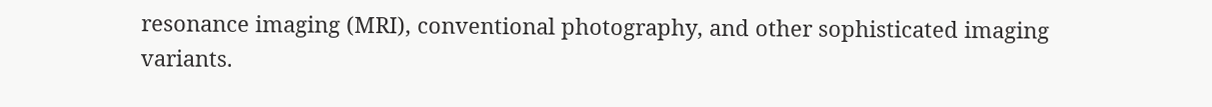resonance imaging (MRI), conventional photography, and other sophisticated imaging variants.